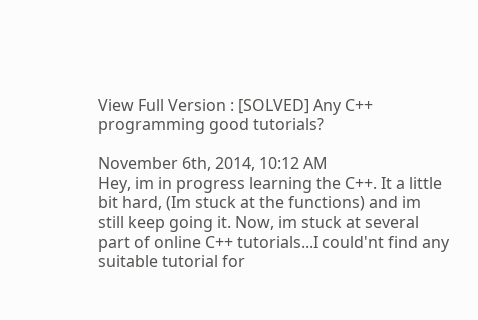View Full Version : [SOLVED] Any C++ programming good tutorials?

November 6th, 2014, 10:12 AM
Hey, im in progress learning the C++. It a little bit hard, (Im stuck at the functions) and im still keep going it. Now, im stuck at several part of online C++ tutorials...I could'nt find any suitable tutorial for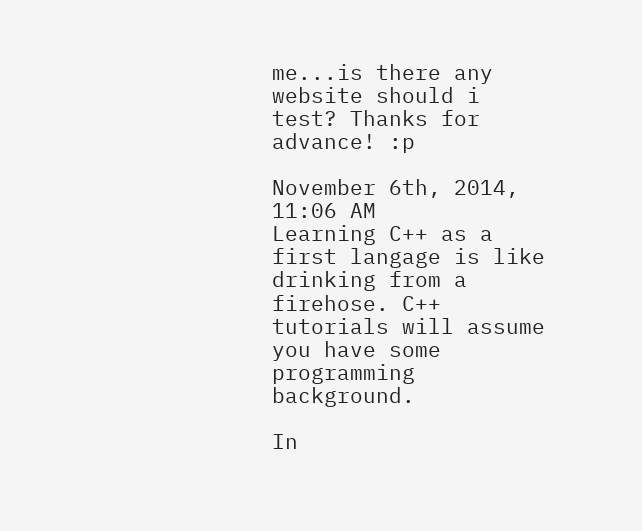me...is there any website should i test? Thanks for advance! :p

November 6th, 2014, 11:06 AM
Learning C++ as a first langage is like drinking from a firehose. C++ tutorials will assume you have some programming background.

In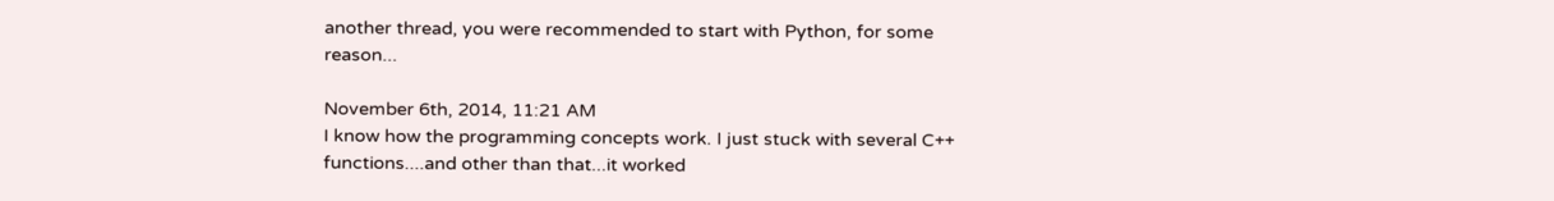another thread, you were recommended to start with Python, for some reason...

November 6th, 2014, 11:21 AM
I know how the programming concepts work. I just stuck with several C++ functions....and other than that...it worked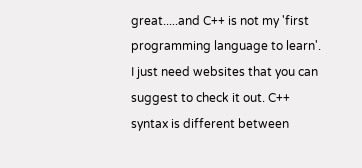great.....and C++ is not my 'first programming language to learn'. I just need websites that you can suggest to check it out. C++ syntax is different between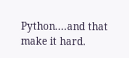Python....and that make it hard.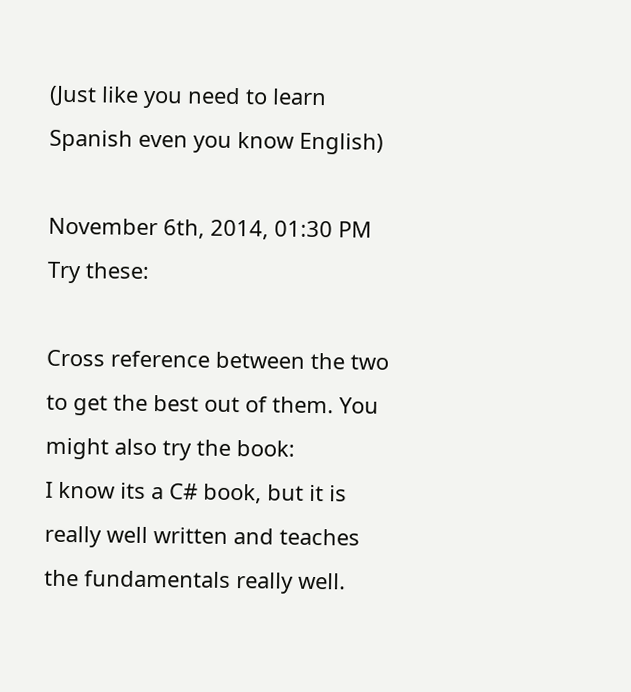(Just like you need to learn Spanish even you know English)

November 6th, 2014, 01:30 PM
Try these:

Cross reference between the two to get the best out of them. You might also try the book:
I know its a C# book, but it is really well written and teaches the fundamentals really well.